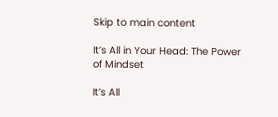Skip to main content

It’s All in Your Head: The Power of Mindset

It’s All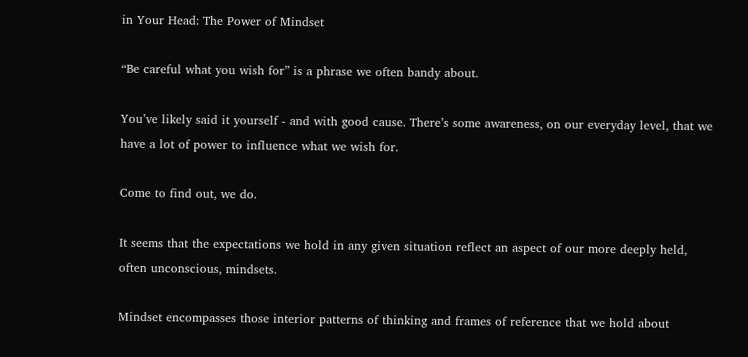in Your Head: The Power of Mindset

“Be careful what you wish for” is a phrase we often bandy about.

You’ve likely said it yourself - and with good cause. There’s some awareness, on our everyday level, that we have a lot of power to influence what we wish for.

Come to find out, we do.

It seems that the expectations we hold in any given situation reflect an aspect of our more deeply held, often unconscious, mindsets.

Mindset encompasses those interior patterns of thinking and frames of reference that we hold about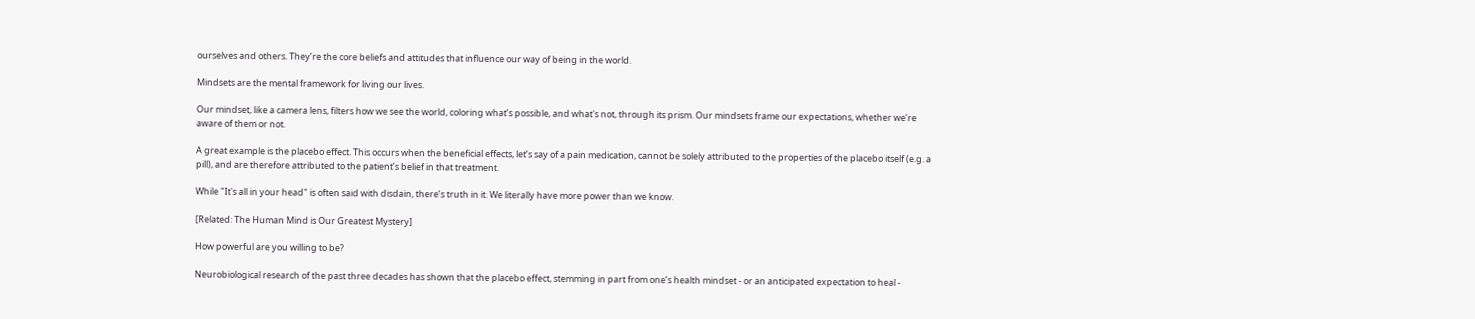ourselves and others. They’re the core beliefs and attitudes that influence our way of being in the world.

Mindsets are the mental framework for living our lives.

Our mindset, like a camera lens, filters how we see the world, coloring what’s possible, and what's not, through its prism. Our mindsets frame our expectations, whether we’re aware of them or not.

A great example is the placebo effect. This occurs when the beneficial effects, let’s say of a pain medication, cannot be solely attributed to the properties of the placebo itself (e.g. a pill), and are therefore attributed to the patient’s belief in that treatment.

While "It's all in your head" is often said with disdain, there’s truth in it. We literally have more power than we know.

[Related: The Human Mind is Our Greatest Mystery]

How powerful are you willing to be?

Neurobiological research of the past three decades has shown that the placebo effect, stemming in part from one’s health mindset - or an anticipated expectation to heal -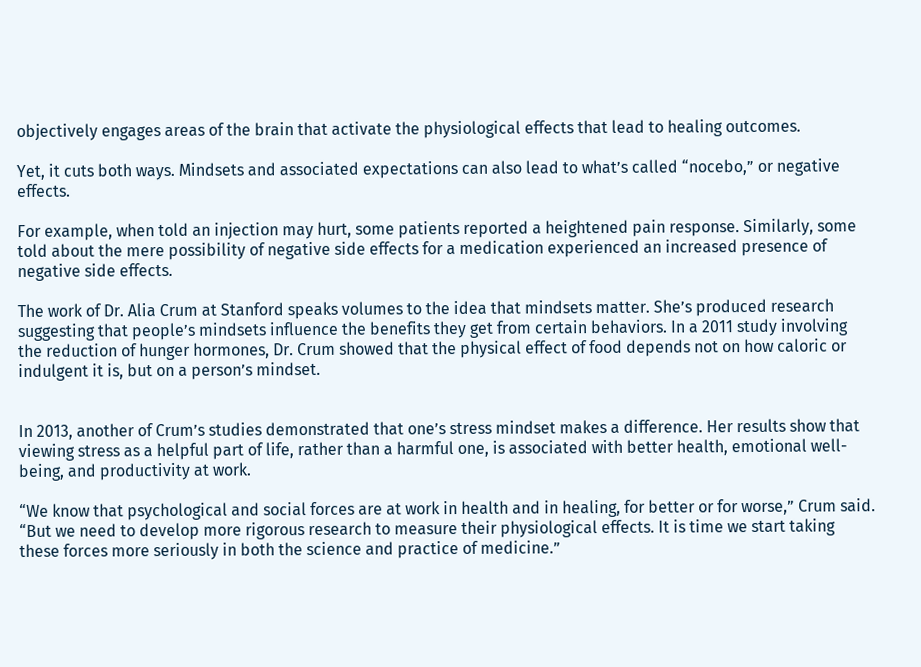objectively engages areas of the brain that activate the physiological effects that lead to healing outcomes.

Yet, it cuts both ways. Mindsets and associated expectations can also lead to what’s called “nocebo,” or negative effects.

For example, when told an injection may hurt, some patients reported a heightened pain response. Similarly, some told about the mere possibility of negative side effects for a medication experienced an increased presence of negative side effects.

The work of Dr. Alia Crum at Stanford speaks volumes to the idea that mindsets matter. She’s produced research suggesting that people’s mindsets influence the benefits they get from certain behaviors. In a 2011 study involving the reduction of hunger hormones, Dr. Crum showed that the physical effect of food depends not on how caloric or indulgent it is, but on a person’s mindset.


In 2013, another of Crum’s studies demonstrated that one’s stress mindset makes a difference. Her results show that viewing stress as a helpful part of life, rather than a harmful one, is associated with better health, emotional well-being, and productivity at work.

“We know that psychological and social forces are at work in health and in healing, for better or for worse,” Crum said. “But we need to develop more rigorous research to measure their physiological effects. It is time we start taking these forces more seriously in both the science and practice of medicine.”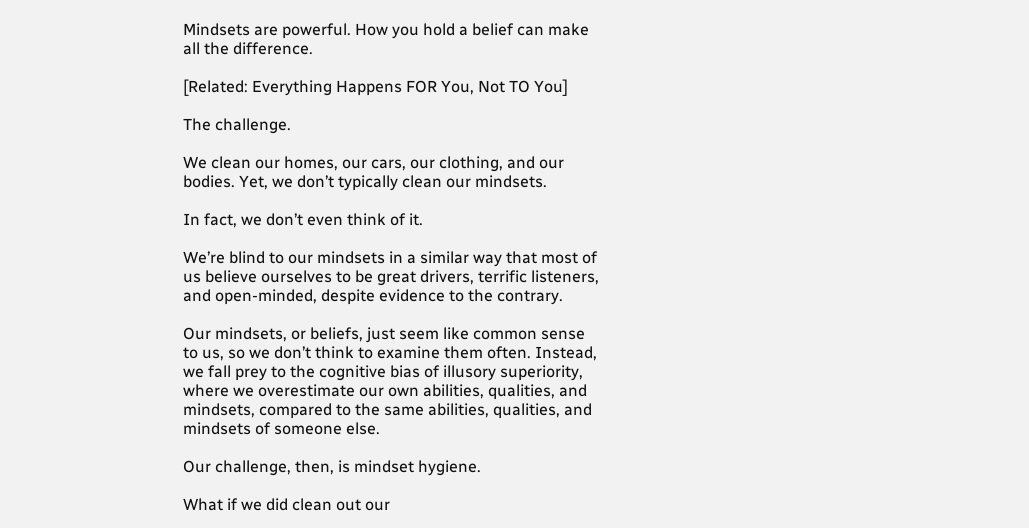Mindsets are powerful. How you hold a belief can make all the difference.

[Related: Everything Happens FOR You, Not TO You]

The challenge.

We clean our homes, our cars, our clothing, and our bodies. Yet, we don’t typically clean our mindsets.

In fact, we don’t even think of it.

We’re blind to our mindsets in a similar way that most of us believe ourselves to be great drivers, terrific listeners, and open-minded, despite evidence to the contrary.

Our mindsets, or beliefs, just seem like common sense to us, so we don’t think to examine them often. Instead, we fall prey to the cognitive bias of illusory superiority, where we overestimate our own abilities, qualities, and mindsets, compared to the same abilities, qualities, and mindsets of someone else.

Our challenge, then, is mindset hygiene.

What if we did clean out our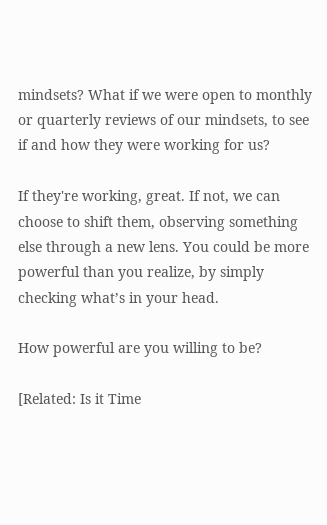mindsets? What if we were open to monthly or quarterly reviews of our mindsets, to see if and how they were working for us?

If they're working, great. If not, we can choose to shift them, observing something else through a new lens. You could be more powerful than you realize, by simply checking what’s in your head.

How powerful are you willing to be?

[Related: Is it Time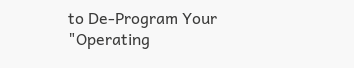to De-Program Your "Operating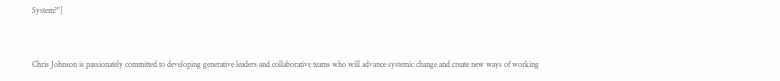System?"]


Chris Johnson is passionately committed to developing generative leaders and collaborative teams who will advance systemic change and create new ways of working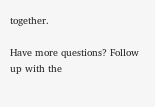together.

Have more questions? Follow up with the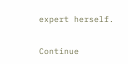expert herself.


Continue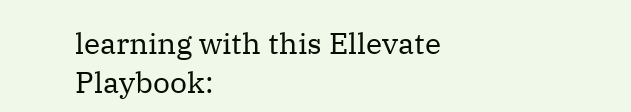learning with this Ellevate Playbook: